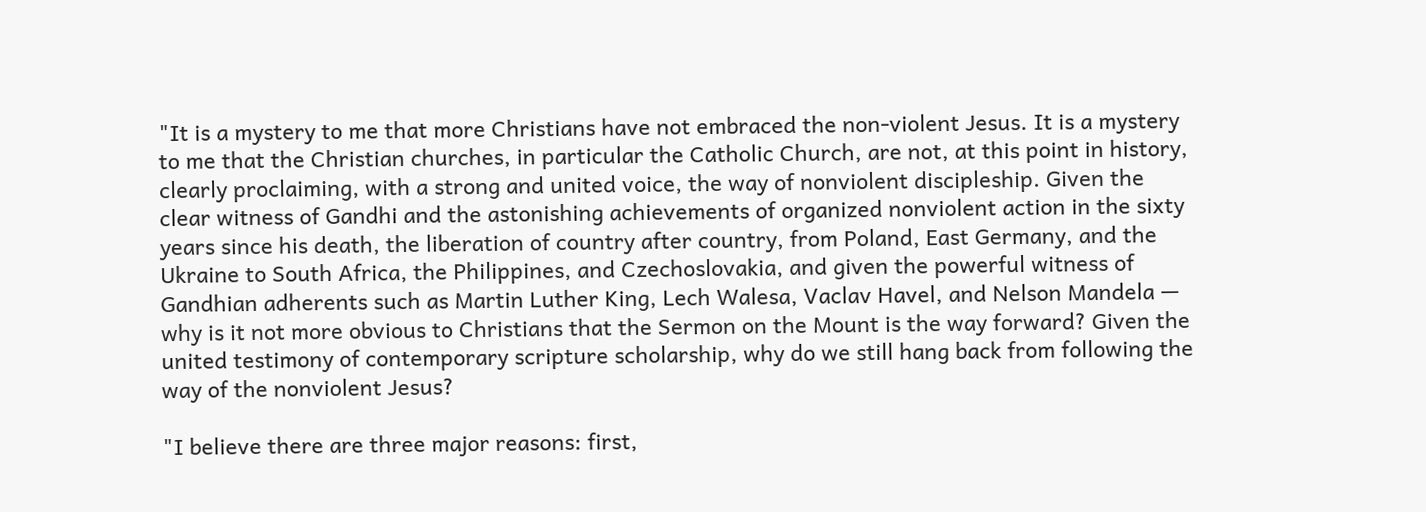"It is a mystery to me that more Christians have not embraced the non-violent Jesus. It is a mystery to me that the Christian churches, in particular the Catholic Church, are not, at this point in history, clearly proclaiming, with a strong and united voice, the way of nonviolent discipleship. Given the clear witness of Gandhi and the astonishing achievements of organized nonviolent action in the sixty years since his death, the liberation of country after country, from Poland, East Germany, and the Ukraine to South Africa, the Philippines, and Czechoslovakia, and given the powerful witness of Gandhian adherents such as Martin Luther King, Lech Walesa, Vaclav Havel, and Nelson Mandela — why is it not more obvious to Christians that the Sermon on the Mount is the way forward? Given the united testimony of contemporary scripture scholarship, why do we still hang back from following the way of the nonviolent Jesus?

"I believe there are three major reasons: first,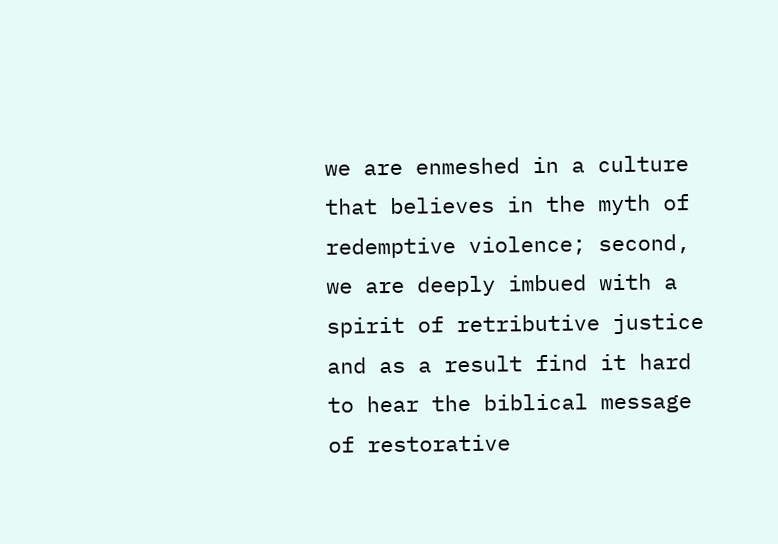we are enmeshed in a culture that believes in the myth of redemptive violence; second, we are deeply imbued with a spirit of retributive justice and as a result find it hard to hear the biblical message of restorative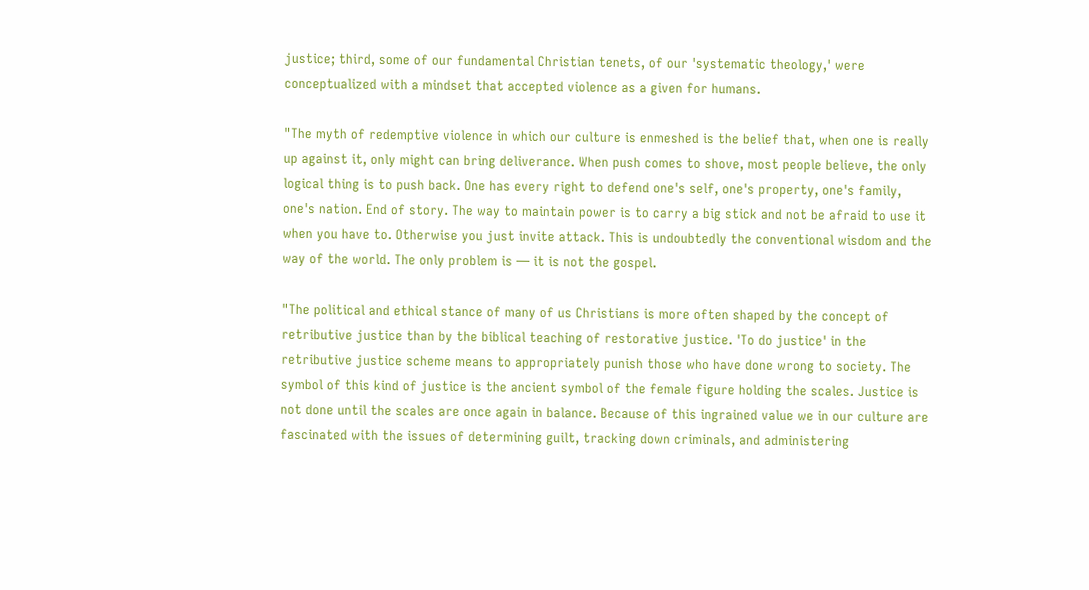justice; third, some of our fundamental Christian tenets, of our 'systematic theology,' were conceptualized with a mindset that accepted violence as a given for humans.

"The myth of redemptive violence in which our culture is enmeshed is the belief that, when one is really up against it, only might can bring deliverance. When push comes to shove, most people believe, the only logical thing is to push back. One has every right to defend one's self, one's property, one's family, one's nation. End of story. The way to maintain power is to carry a big stick and not be afraid to use it when you have to. Otherwise you just invite attack. This is undoubtedly the conventional wisdom and the way of the world. The only problem is — it is not the gospel.

"The political and ethical stance of many of us Christians is more often shaped by the concept of retributive justice than by the biblical teaching of restorative justice. 'To do justice' in the retributive justice scheme means to appropriately punish those who have done wrong to society. The symbol of this kind of justice is the ancient symbol of the female figure holding the scales. Justice is not done until the scales are once again in balance. Because of this ingrained value we in our culture are fascinated with the issues of determining guilt, tracking down criminals, and administering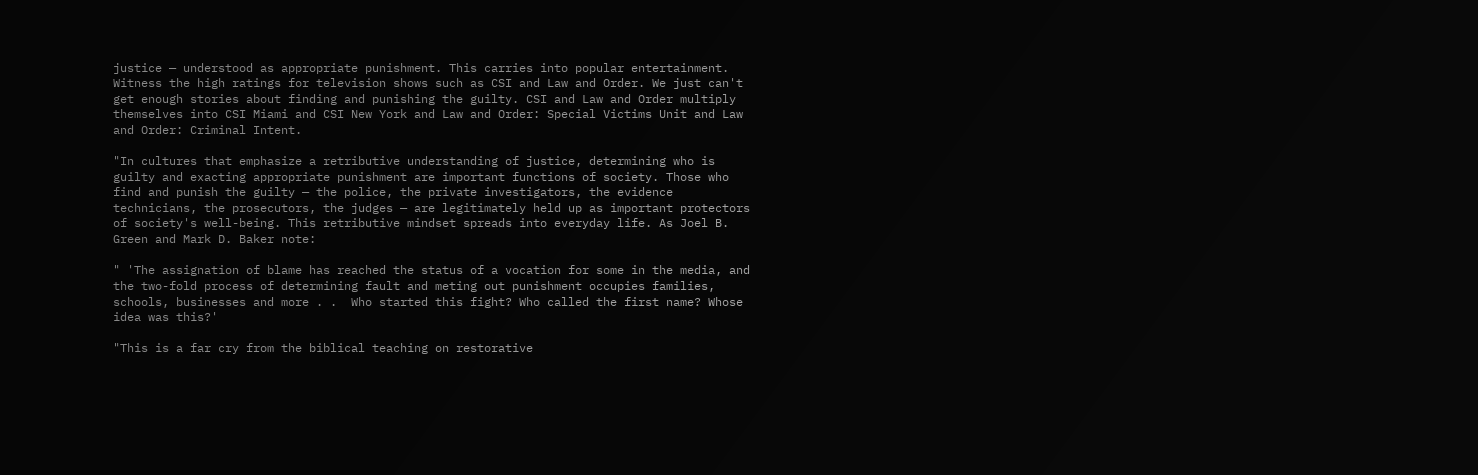justice — understood as appropriate punishment. This carries into popular entertainment. Witness the high ratings for television shows such as CSI and Law and Order. We just can't get enough stories about finding and punishing the guilty. CSI and Law and Order multiply themselves into CSI Miami and CSI New York and Law and Order: Special Victims Unit and Law and Order: Criminal Intent.

"In cultures that emphasize a retributive understanding of justice, determining who is guilty and exacting appropriate punishment are important functions of society. Those who find and punish the guilty — the police, the private investigators, the evidence technicians, the prosecutors, the judges — are legitimately held up as important protectors of society's well-being. This retributive mindset spreads into everyday life. As Joel B. Green and Mark D. Baker note:

" 'The assignation of blame has reached the status of a vocation for some in the media, and the two-fold process of determining fault and meting out punishment occupies families, schools, businesses and more . .  Who started this fight? Who called the first name? Whose idea was this?'

"This is a far cry from the biblical teaching on restorative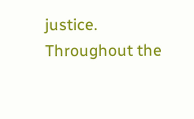justice. Throughout the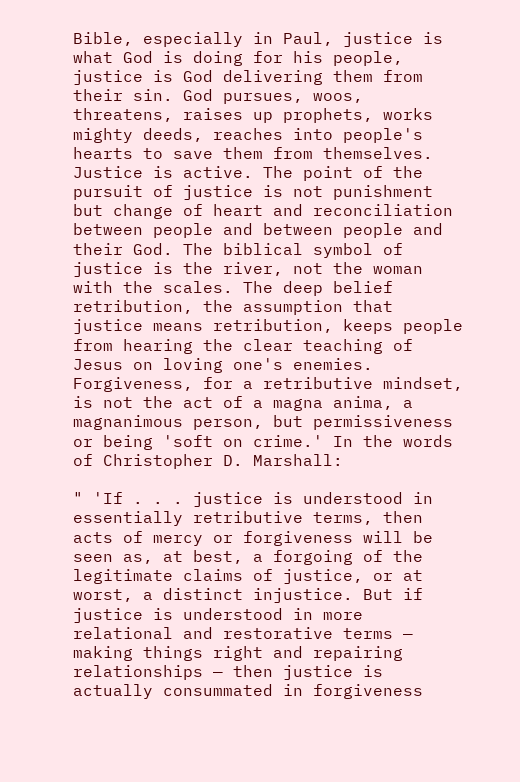Bible, especially in Paul, justice is what God is doing for his people, justice is God delivering them from their sin. God pursues, woos, threatens, raises up prophets, works mighty deeds, reaches into people's hearts to save them from themselves. Justice is active. The point of the pursuit of justice is not punishment but change of heart and reconciliation between people and between people and their God. The biblical symbol of justice is the river, not the woman with the scales. The deep belief retribution, the assumption that justice means retribution, keeps people from hearing the clear teaching of Jesus on loving one's enemies. Forgiveness, for a retributive mindset, is not the act of a magna anima, a magnanimous person, but permissiveness or being 'soft on crime.' In the words of Christopher D. Marshall:

" 'If . . . justice is understood in essentially retributive terms, then acts of mercy or forgiveness will be seen as, at best, a forgoing of the legitimate claims of justice, or at worst, a distinct injustice. But if justice is understood in more relational and restorative terms — making things right and repairing relationships — then justice is actually consummated in forgiveness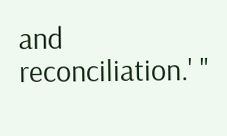and reconciliation.' "